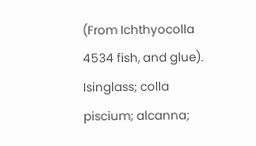(From Ichthyocolla 4534 fish, and glue). Isinglass; colla piscium; alcanna;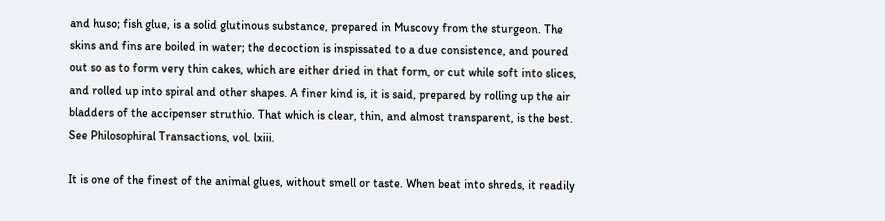and huso; fish glue, is a solid glutinous substance, prepared in Muscovy from the sturgeon. The skins and fins are boiled in water; the decoction is inspissated to a due consistence, and poured out so as to form very thin cakes, which are either dried in that form, or cut while soft into slices, and rolled up into spiral and other shapes. A finer kind is, it is said, prepared by rolling up the air bladders of the accipenser struthio. That which is clear, thin, and almost transparent, is the best. See Philosophiral Transactions, vol. lxiii.

It is one of the finest of the animal glues, without smell or taste. When beat into shreds, it readily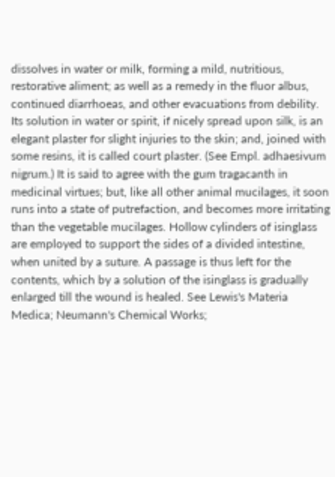dissolves in water or milk, forming a mild, nutritious, restorative aliment; as well as a remedy in the fluor albus, continued diarrhoeas, and other evacuations from debility. Its solution in water or spirit, if nicely spread upon silk, is an elegant plaster for slight injuries to the skin; and, joined with some resins, it is called court plaster. (See Empl. adhaesivum nigrum.) It is said to agree with the gum tragacanth in medicinal virtues; but, like all other animal mucilages, it soon runs into a state of putrefaction, and becomes more irritating than the vegetable mucilages. Hollow cylinders of isinglass are employed to support the sides of a divided intestine, when united by a suture. A passage is thus left for the contents, which by a solution of the isinglass is gradually enlarged till the wound is healed. See Lewis's Materia Medica; Neumann's Chemical Works;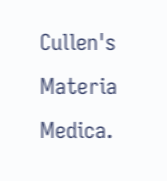Cullen's Materia Medica.